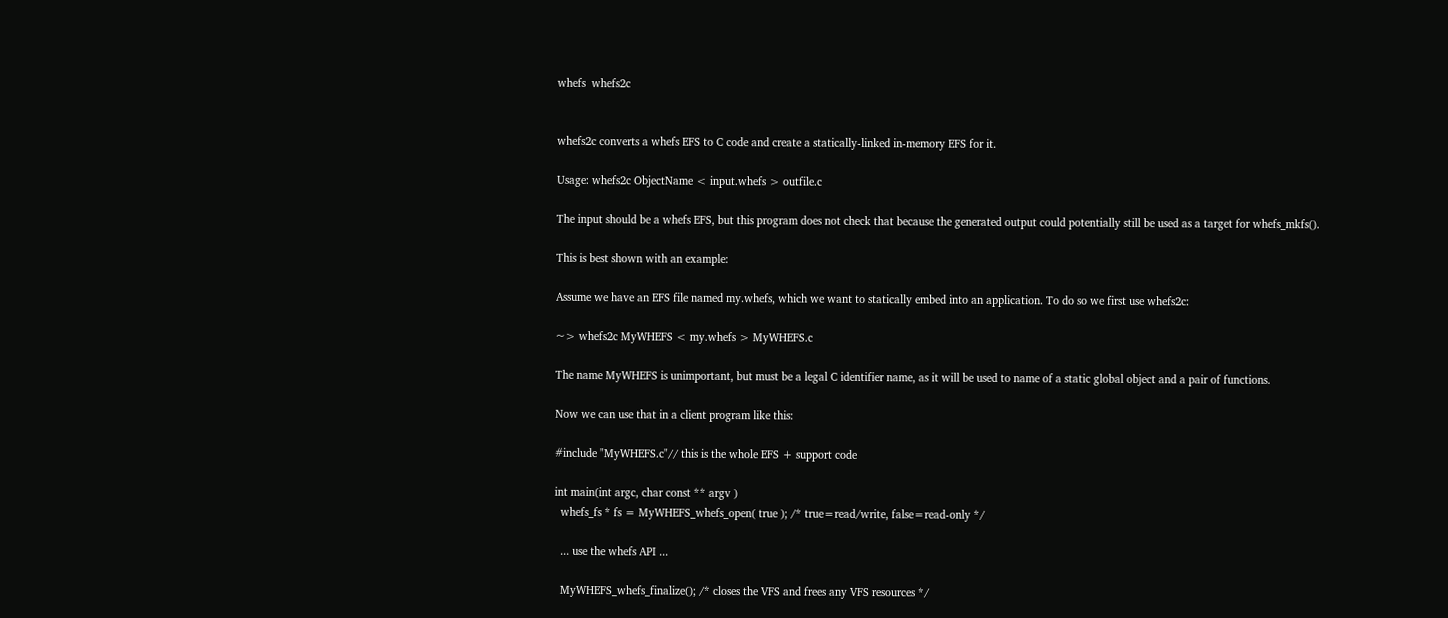whefs  whefs2c


whefs2c converts a whefs EFS to C code and create a statically-linked in-memory EFS for it.

Usage: whefs2c ObjectName < input.whefs > outfile.c

The input should be a whefs EFS, but this program does not check that because the generated output could potentially still be used as a target for whefs_mkfs().

This is best shown with an example:

Assume we have an EFS file named my.whefs, which we want to statically embed into an application. To do so we first use whefs2c:

~> whefs2c MyWHEFS < my.whefs > MyWHEFS.c

The name MyWHEFS is unimportant, but must be a legal C identifier name, as it will be used to name of a static global object and a pair of functions.

Now we can use that in a client program like this:

#include "MyWHEFS.c"// this is the whole EFS + support code

int main(int argc, char const ** argv )
  whefs_fs * fs = MyWHEFS_whefs_open( true ); /* true=read/write, false=read-only */

  ... use the whefs API ...

  MyWHEFS_whefs_finalize(); /* closes the VFS and frees any VFS resources */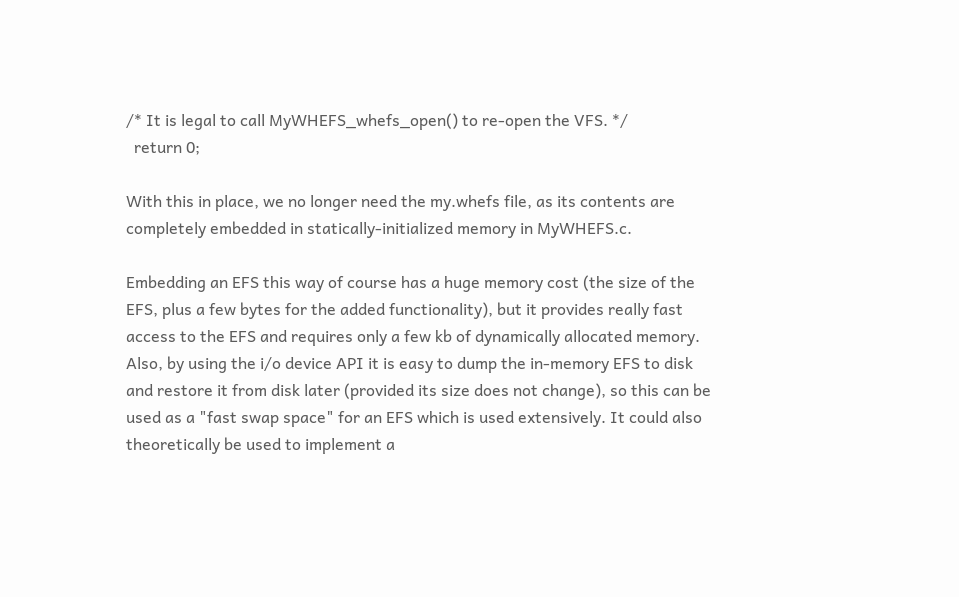/* It is legal to call MyWHEFS_whefs_open() to re-open the VFS. */
  return 0;

With this in place, we no longer need the my.whefs file, as its contents are completely embedded in statically-initialized memory in MyWHEFS.c.

Embedding an EFS this way of course has a huge memory cost (the size of the EFS, plus a few bytes for the added functionality), but it provides really fast access to the EFS and requires only a few kb of dynamically allocated memory. Also, by using the i/o device API it is easy to dump the in-memory EFS to disk and restore it from disk later (provided its size does not change), so this can be used as a "fast swap space" for an EFS which is used extensively. It could also theoretically be used to implement a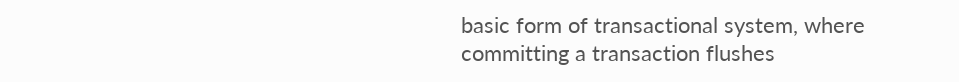basic form of transactional system, where committing a transaction flushes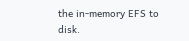the in-memory EFS to disk.